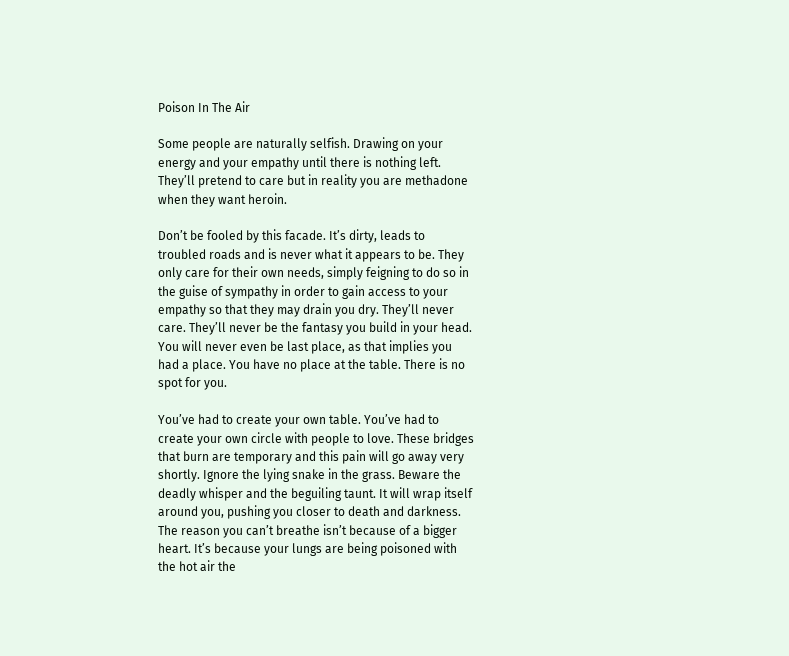Poison In The Air

Some people are naturally selfish. Drawing on your energy and your empathy until there is nothing left. They’ll pretend to care but in reality you are methadone when they want heroin.

Don’t be fooled by this facade. It’s dirty, leads to troubled roads and is never what it appears to be. They only care for their own needs, simply feigning to do so in the guise of sympathy in order to gain access to your empathy so that they may drain you dry. They’ll never care. They’ll never be the fantasy you build in your head. You will never even be last place, as that implies you had a place. You have no place at the table. There is no spot for you.

You’ve had to create your own table. You’ve had to create your own circle with people to love. These bridges that burn are temporary and this pain will go away very shortly. Ignore the lying snake in the grass. Beware the deadly whisper and the beguiling taunt. It will wrap itself around you, pushing you closer to death and darkness. The reason you can’t breathe isn’t because of a bigger heart. It’s because your lungs are being poisoned with the hot air the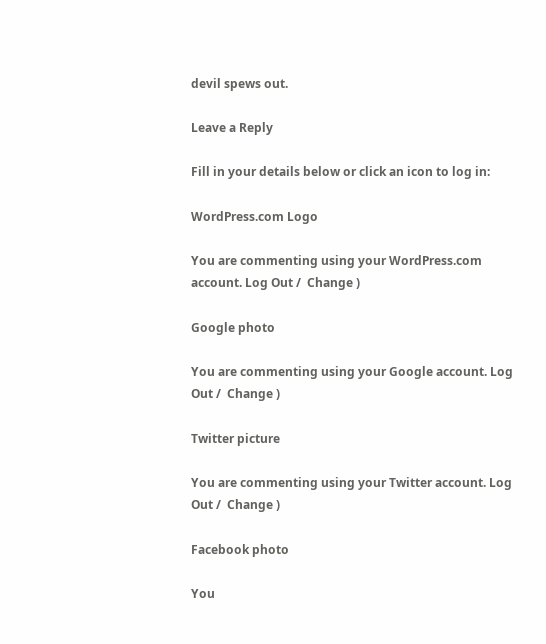devil spews out.

Leave a Reply

Fill in your details below or click an icon to log in:

WordPress.com Logo

You are commenting using your WordPress.com account. Log Out /  Change )

Google photo

You are commenting using your Google account. Log Out /  Change )

Twitter picture

You are commenting using your Twitter account. Log Out /  Change )

Facebook photo

You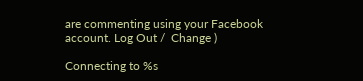are commenting using your Facebook account. Log Out /  Change )

Connecting to %s